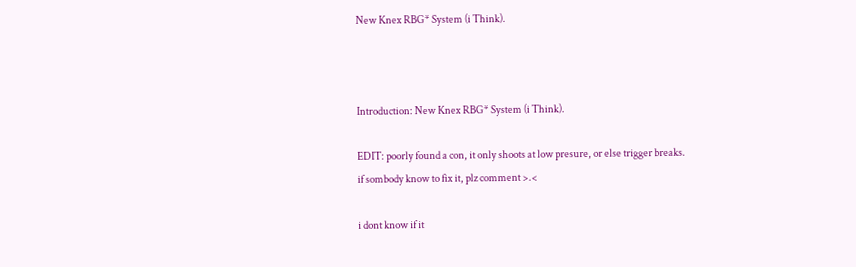New Knex RBG* System (i Think).



Introduction: New Knex RBG* System (i Think).

EDIT: poorly found a con, it only shoots at low presure, or else trigger breaks.
if sombody know to fix it, plz comment >.<

i dont know if it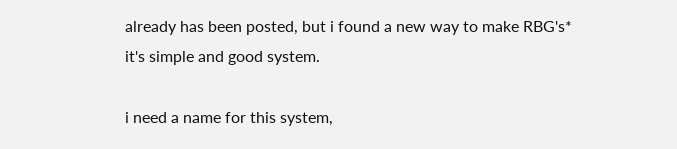already has been posted, but i found a new way to make RBG's*
it's simple and good system.

i need a name for this system,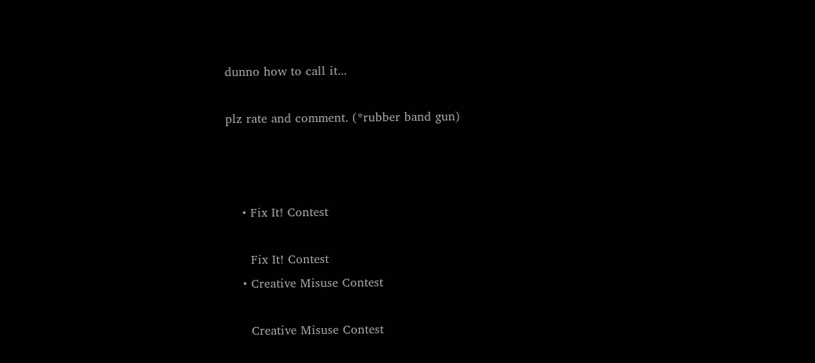dunno how to call it...

plz rate and comment. (*rubber band gun)



    • Fix It! Contest

      Fix It! Contest
    • Creative Misuse Contest

      Creative Misuse Contest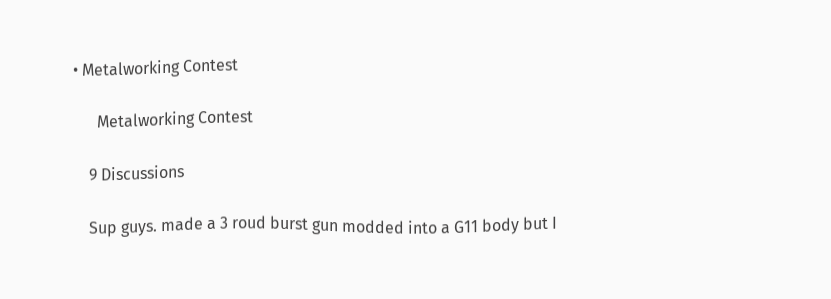• Metalworking Contest

      Metalworking Contest

    9 Discussions

    Sup guys. made a 3 roud burst gun modded into a G11 body but I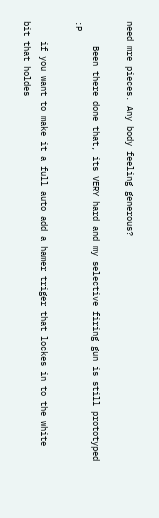need mre pieces. Any body feeling generous?

     Been there done that, its VERY hard and my selective firing gun is still prototyped :P

    if you want to make it a full auto add a hamer triger that lockes in to the white bit that holdes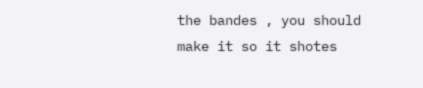the bandes , you should make it so it shotes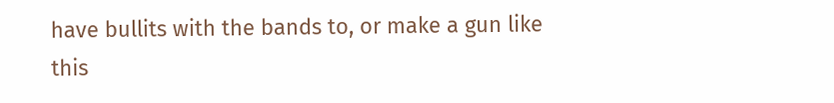have bullits with the bands to, or make a gun like this